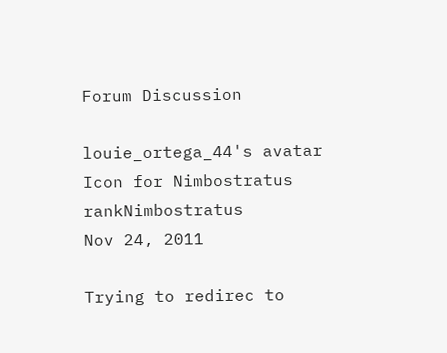Forum Discussion

louie_ortega_44's avatar
Icon for Nimbostratus rankNimbostratus
Nov 24, 2011

Trying to redirec to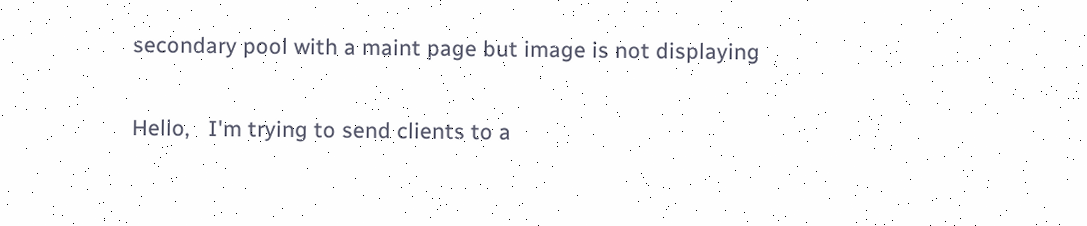secondary pool with a maint page but image is not displaying

Hello,   I'm trying to send clients to a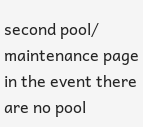second pool/ maintenance page in the event there are no pool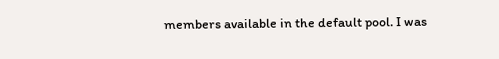members available in the default pool. I was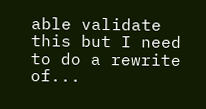able validate this but I need to do a rewrite of...